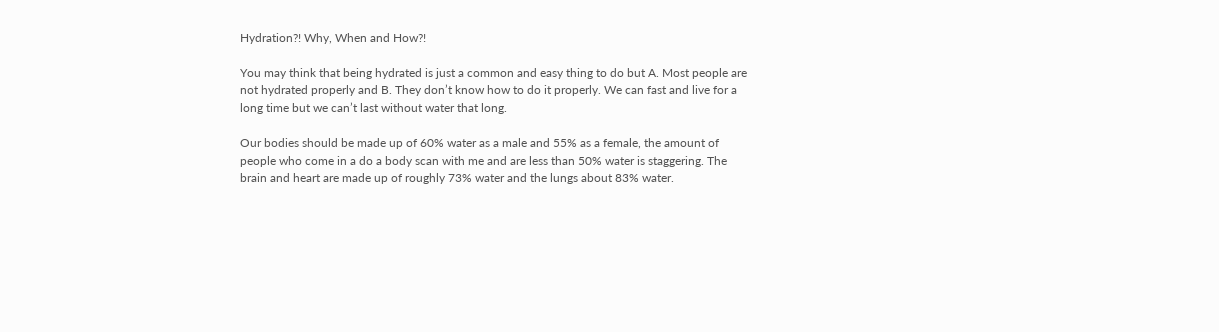Hydration?! Why, When and How?!

You may think that being hydrated is just a common and easy thing to do but A. Most people are not hydrated properly and B. They don’t know how to do it properly. We can fast and live for a long time but we can’t last without water that long.

Our bodies should be made up of 60% water as a male and 55% as a female, the amount of people who come in a do a body scan with me and are less than 50% water is staggering. The brain and heart are made up of roughly 73% water and the lungs about 83% water.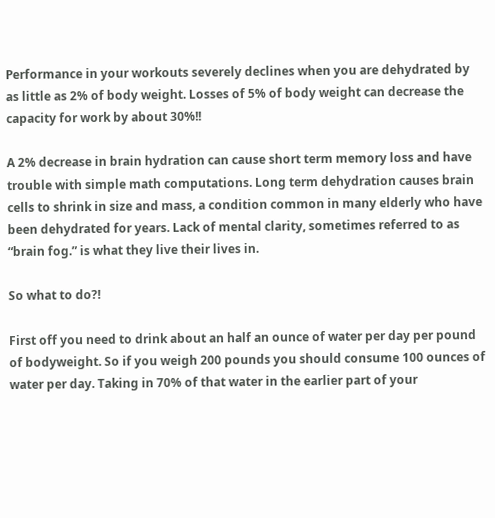Performance in your workouts severely declines when you are dehydrated by as little as 2% of body weight. Losses of 5% of body weight can decrease the capacity for work by about 30%!!

A 2% decrease in brain hydration can cause short term memory loss and have trouble with simple math computations. Long term dehydration causes brain cells to shrink in size and mass, a condition common in many elderly who have been dehydrated for years. Lack of mental clarity, sometimes referred to as “brain fog.” is what they live their lives in.

So what to do?!

First off you need to drink about an half an ounce of water per day per pound of bodyweight. So if you weigh 200 pounds you should consume 100 ounces of water per day. Taking in 70% of that water in the earlier part of your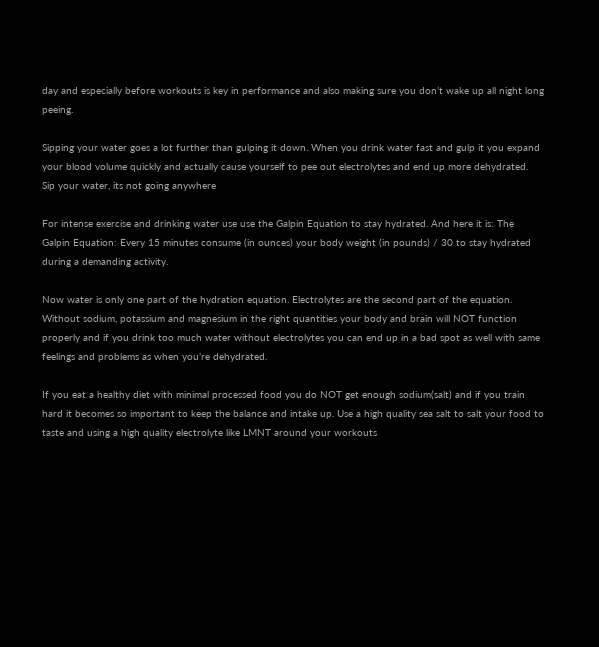day and especially before workouts is key in performance and also making sure you don’t wake up all night long peeing.

Sipping your water goes a lot further than gulping it down. When you drink water fast and gulp it you expand your blood volume quickly and actually cause yourself to pee out electrolytes and end up more dehydrated.
Sip your water, its not going anywhere

For intense exercise and drinking water use use the Galpin Equation to stay hydrated. And here it is: The Galpin Equation: Every 15 minutes consume (in ounces) your body weight (in pounds) / 30 to stay hydrated during a demanding activity.

Now water is only one part of the hydration equation. Electrolytes are the second part of the equation. Without sodium, potassium and magnesium in the right quantities your body and brain will NOT function properly and if you drink too much water without electrolytes you can end up in a bad spot as well with same feelings and problems as when you’re dehydrated.

If you eat a healthy diet with minimal processed food you do NOT get enough sodium(salt) and if you train hard it becomes so important to keep the balance and intake up. Use a high quality sea salt to salt your food to taste and using a high quality electrolyte like LMNT around your workouts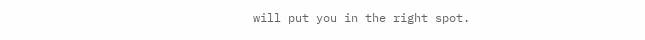will put you in the right spot.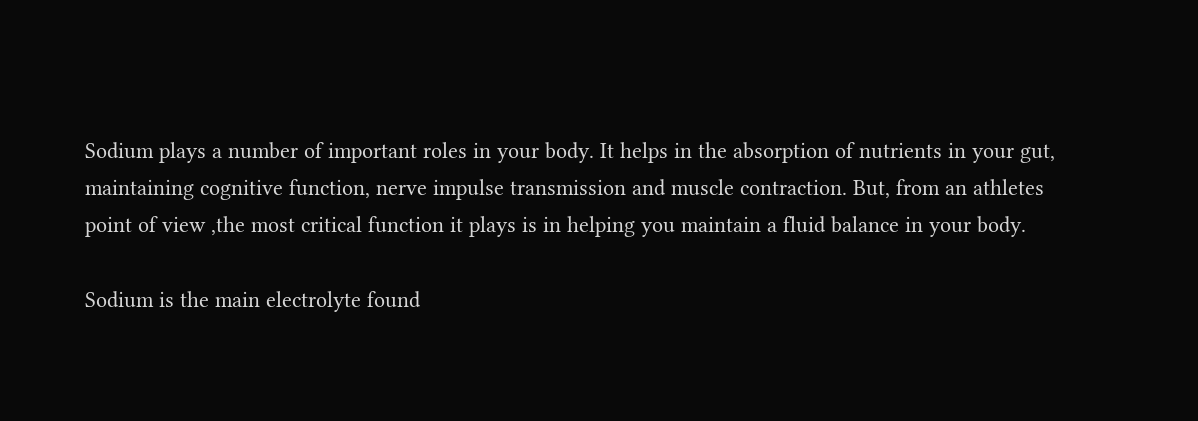Sodium plays a number of important roles in your body. It helps in the absorption of nutrients in your gut, maintaining cognitive function, nerve impulse transmission and muscle contraction. But, from an athletes point of view ,the most critical function it plays is in helping you maintain a fluid balance in your body.

Sodium is the main electrolyte found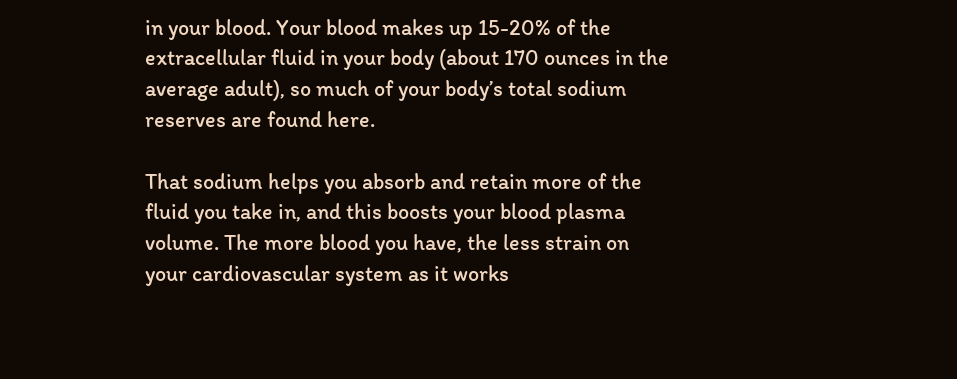in your blood. Your blood makes up 15-20% of the extracellular fluid in your body (about 170 ounces in the average adult), so much of your body’s total sodium reserves are found here.

That sodium helps you absorb and retain more of the fluid you take in, and this boosts your blood plasma volume. The more blood you have, the less strain on your cardiovascular system as it works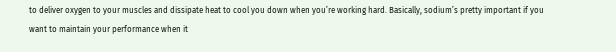to deliver oxygen to your muscles and dissipate heat to cool you down when you’re working hard. Basically, sodium’s pretty important if you want to maintain your performance when it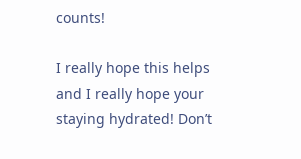counts!

I really hope this helps and I really hope your staying hydrated! Don’t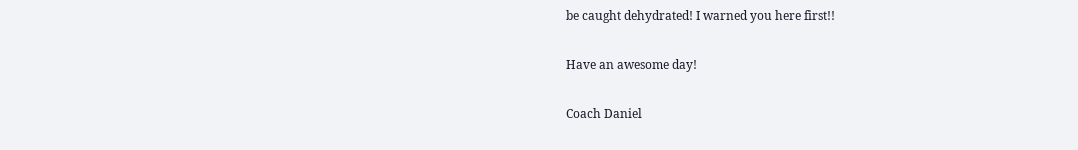be caught dehydrated! I warned you here first!!

Have an awesome day!

Coach Daniel